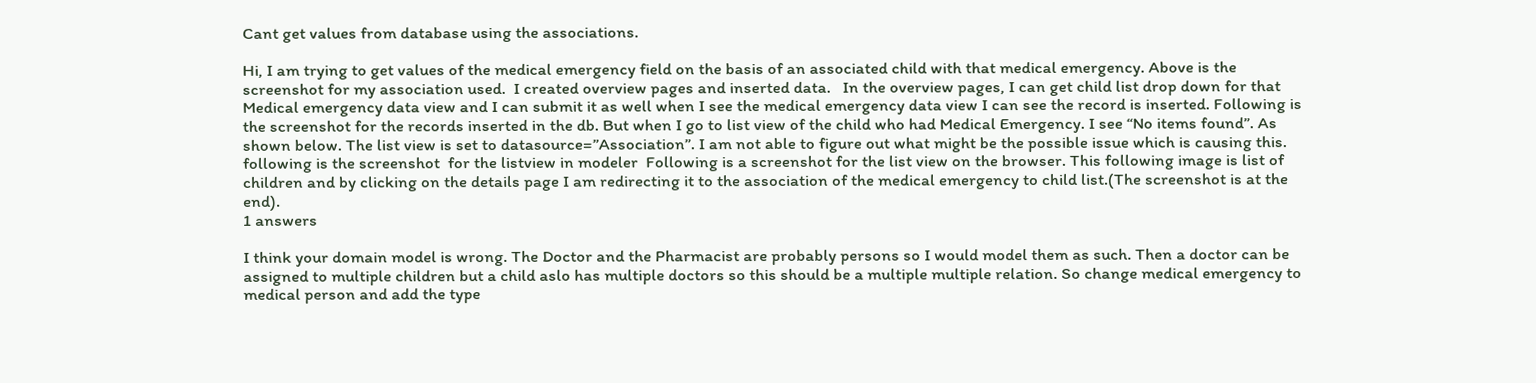Cant get values from database using the associations.

Hi, I am trying to get values of the medical emergency field on the basis of an associated child with that medical emergency. Above is the screenshot for my association used.  I created overview pages and inserted data.   In the overview pages, I can get child list drop down for that Medical emergency data view and I can submit it as well when I see the medical emergency data view I can see the record is inserted. Following is the screenshot for the records inserted in the db. But when I go to list view of the child who had Medical Emergency. I see “No items found”. As shown below. The list view is set to datasource=”Association”. I am not able to figure out what might be the possible issue which is causing this.   following is the screenshot  for the listview in modeler  Following is a screenshot for the list view on the browser. This following image is list of children and by clicking on the details page I am redirecting it to the association of the medical emergency to child list.(The screenshot is at the end).
1 answers

I think your domain model is wrong. The Doctor and the Pharmacist are probably persons so I would model them as such. Then a doctor can be assigned to multiple children but a child aslo has multiple doctors so this should be a multiple multiple relation. So change medical emergency to medical person and add the type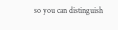so you can distinguish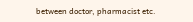between doctor, pharmacist etc.